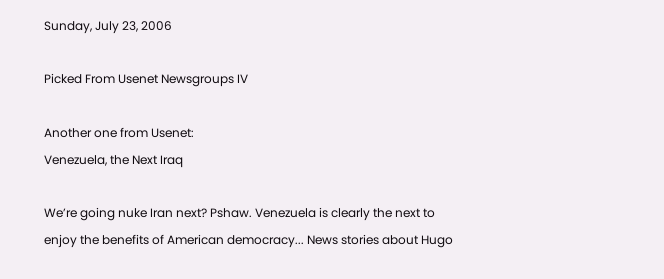Sunday, July 23, 2006

Picked From Usenet Newsgroups IV

Another one from Usenet:
Venezuela, the Next Iraq

We’re going nuke Iran next? Pshaw. Venezuela is clearly the next to enjoy the benefits of American democracy... News stories about Hugo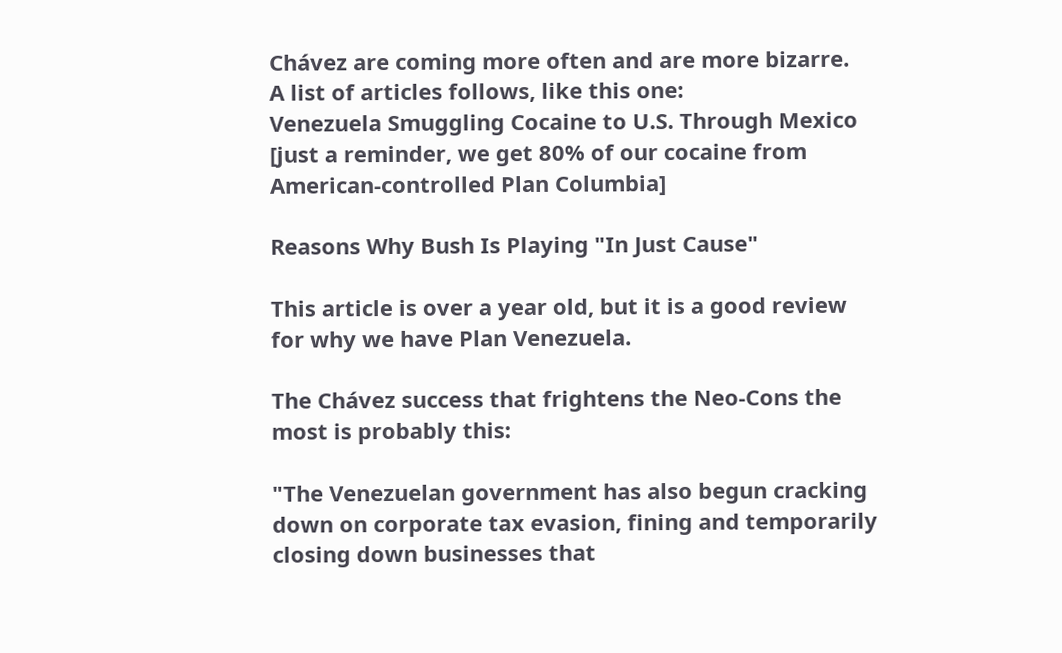Chávez are coming more often and are more bizarre.
A list of articles follows, like this one:
Venezuela Smuggling Cocaine to U.S. Through Mexico
[just a reminder, we get 80% of our cocaine from American-controlled Plan Columbia]

Reasons Why Bush Is Playing "In Just Cause"

This article is over a year old, but it is a good review for why we have Plan Venezuela.

The Chávez success that frightens the Neo-Cons the most is probably this:

"The Venezuelan government has also begun cracking down on corporate tax evasion, fining and temporarily closing down businesses that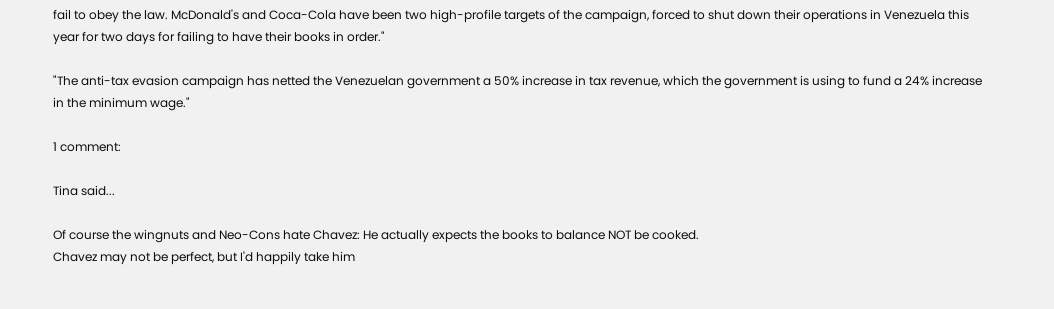fail to obey the law. McDonald's and Coca-Cola have been two high-profile targets of the campaign, forced to shut down their operations in Venezuela this year for two days for failing to have their books in order."

"The anti-tax evasion campaign has netted the Venezuelan government a 50% increase in tax revenue, which the government is using to fund a 24% increase in the minimum wage."

1 comment:

Tina said...

Of course the wingnuts and Neo-Cons hate Chavez: He actually expects the books to balance NOT be cooked.
Chavez may not be perfect, but I'd happily take him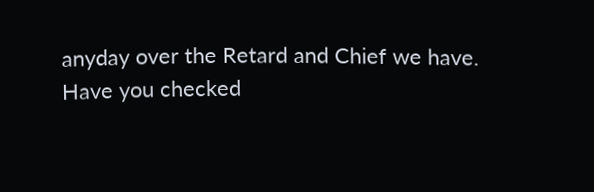anyday over the Retard and Chief we have.
Have you checked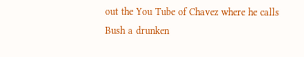out the You Tube of Chavez where he calls Bush a drunken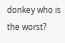donkey who is the worst?